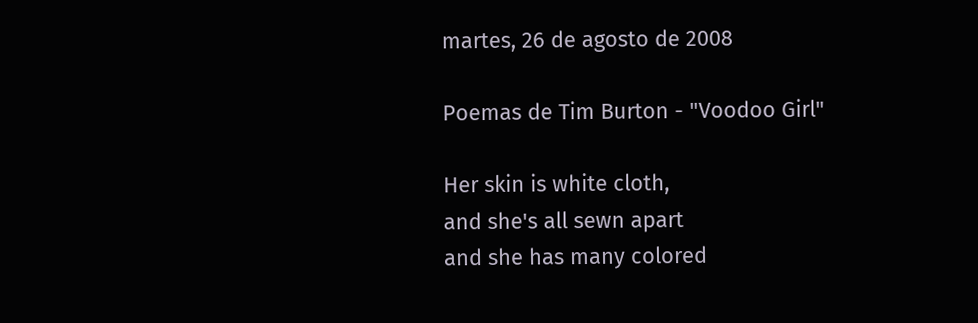martes, 26 de agosto de 2008

Poemas de Tim Burton - "Voodoo Girl"

Her skin is white cloth,
and she's all sewn apart
and she has many colored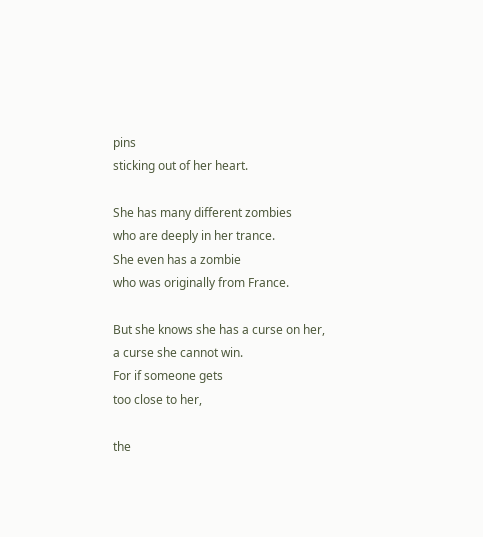pins
sticking out of her heart.

She has many different zombies
who are deeply in her trance.
She even has a zombie
who was originally from France.

But she knows she has a curse on her,
a curse she cannot win.
For if someone gets
too close to her,

the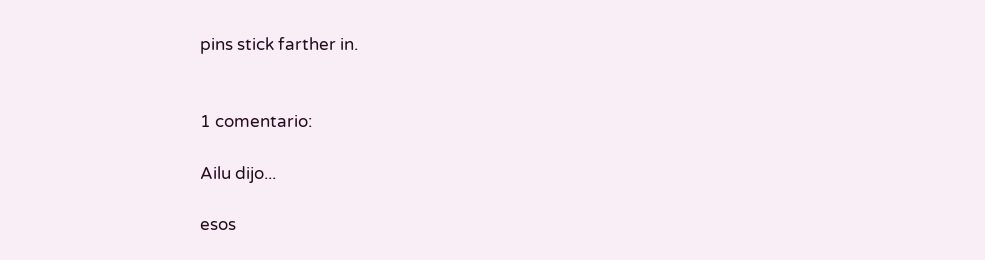pins stick farther in.


1 comentario:

Ailu dijo...

esos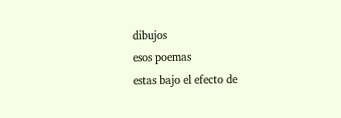dibujos
esos poemas
estas bajo el efecto de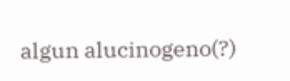algun alucinogeno(?)